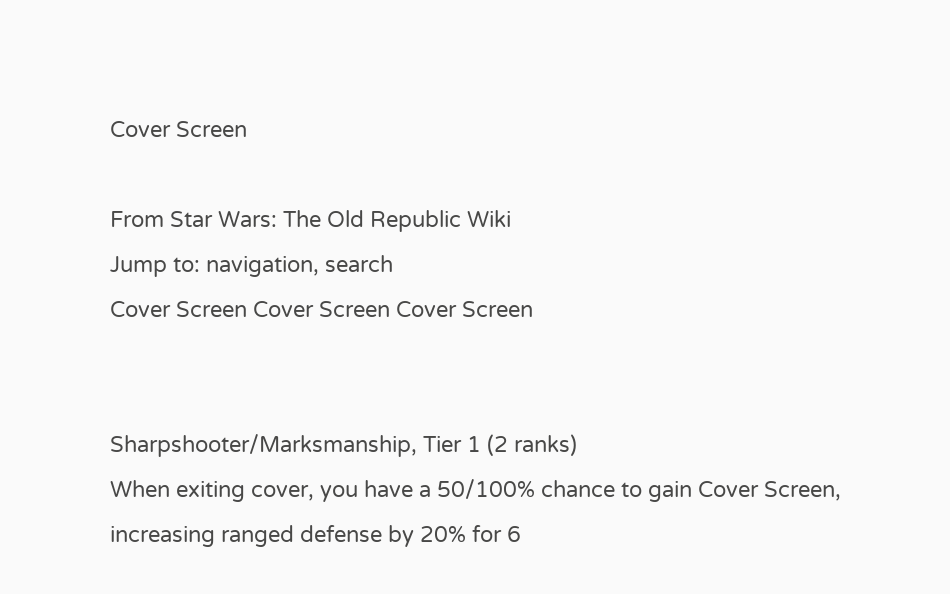Cover Screen

From Star Wars: The Old Republic Wiki
Jump to: navigation, search
Cover Screen Cover Screen Cover Screen


Sharpshooter/Marksmanship, Tier 1 (2 ranks)
When exiting cover, you have a 50/100% chance to gain Cover Screen, increasing ranged defense by 20% for 6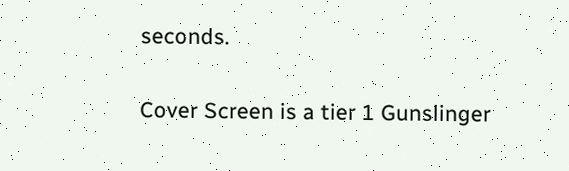seconds.

Cover Screen is a tier 1 Gunslinger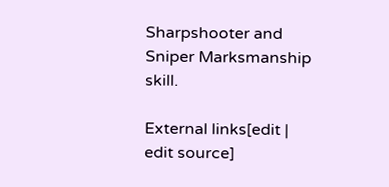Sharpshooter and Sniper Marksmanship skill.

External links[edit | edit source]